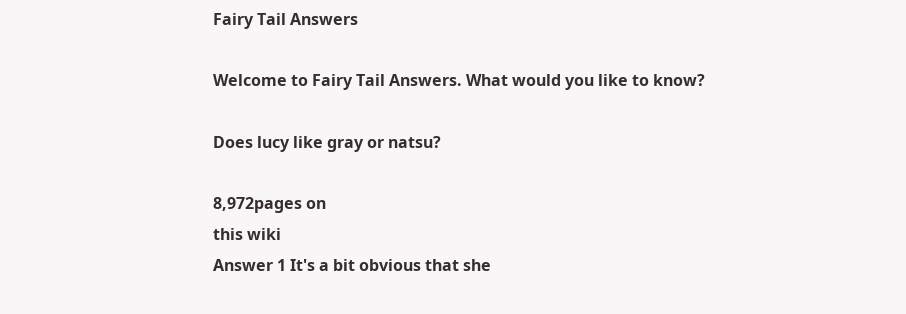Fairy Tail Answers

Welcome to Fairy Tail Answers. What would you like to know?

Does lucy like gray or natsu?

8,972pages on
this wiki
Answer 1 It's a bit obvious that she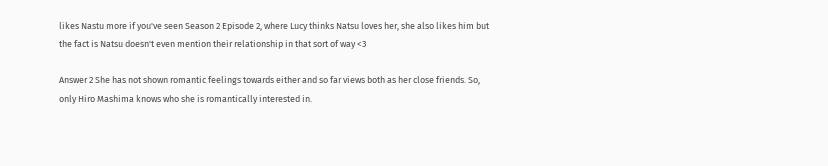likes Nastu more if you've seen Season 2 Episode 2, where Lucy thinks Natsu loves her, she also likes him but the fact is Natsu doesn't even mention their relationship in that sort of way <3

Answer 2 She has not shown romantic feelings towards either and so far views both as her close friends. So, only Hiro Mashima knows who she is romantically interested in.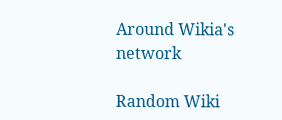Around Wikia's network

Random Wiki